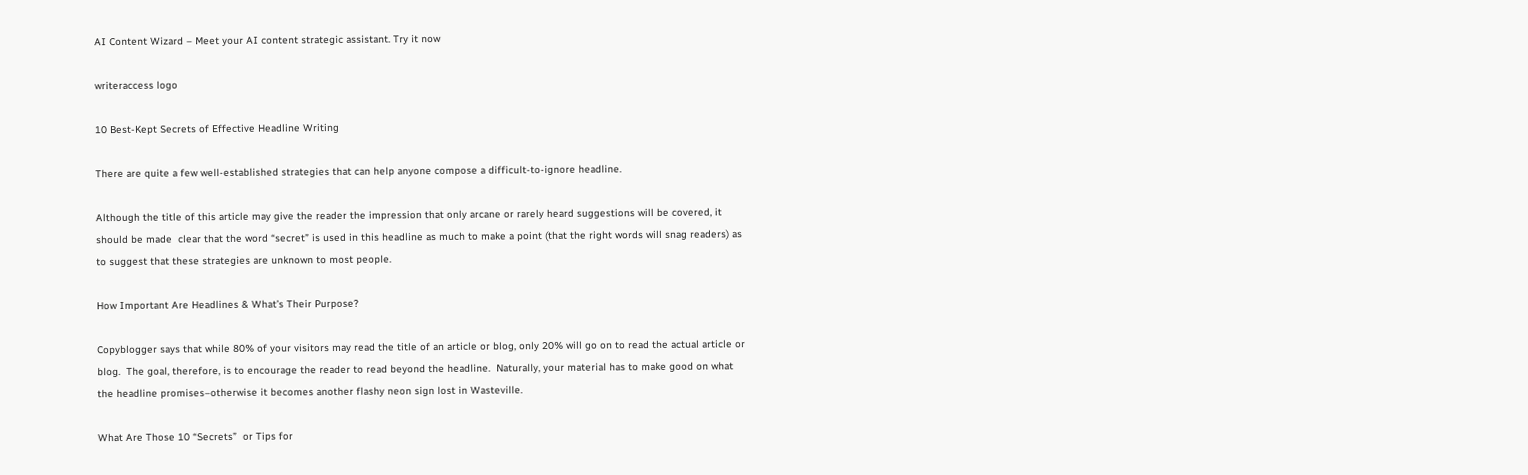AI Content Wizard – Meet your AI content strategic assistant. Try it now

writeraccess logo

10 Best-Kept Secrets of Effective Headline Writing

There are quite a few well-established strategies that can help anyone compose a difficult-to-ignore headline.

Although the title of this article may give the reader the impression that only arcane or rarely heard suggestions will be covered, it should be made  clear that the word “secret” is used in this headline as much to make a point (that the right words will snag readers) as to suggest that these strategies are unknown to most people.

How Important Are Headlines & What’s Their Purpose?

Copyblogger says that while 80% of your visitors may read the title of an article or blog, only 20% will go on to read the actual article or blog.  The goal, therefore, is to encourage the reader to read beyond the headline.  Naturally, your material has to make good on what the headline promises–otherwise it becomes another flashy neon sign lost in Wasteville.

What Are Those 10 “Secrets”  or Tips for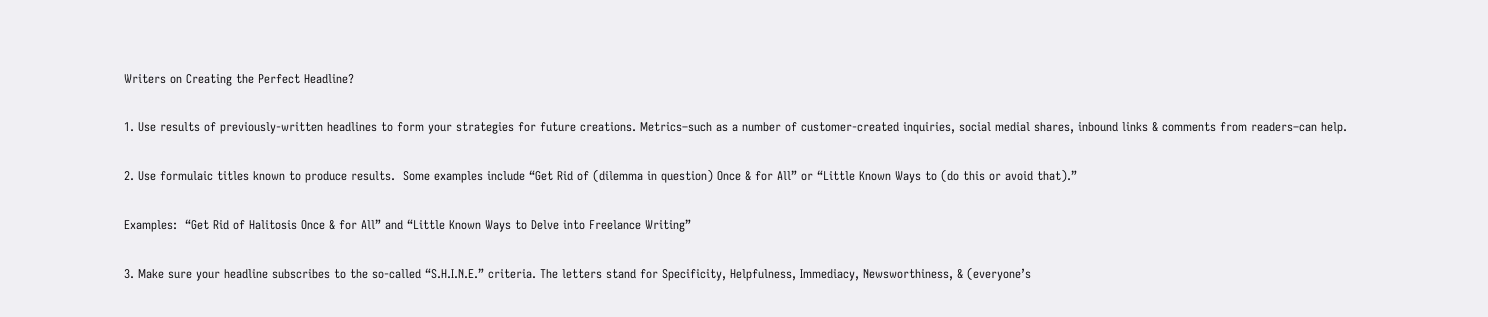Writers on Creating the Perfect Headline?

1. Use results of previously-written headlines to form your strategies for future creations. Metrics–such as a number of customer-created inquiries, social medial shares, inbound links & comments from readers–can help.

2. Use formulaic titles known to produce results.  Some examples include “Get Rid of (dilemma in question) Once & for All” or “Little Known Ways to (do this or avoid that).”

Examples:  “Get Rid of Halitosis Once & for All” and “Little Known Ways to Delve into Freelance Writing”

3. Make sure your headline subscribes to the so-called “S.H.I.N.E.” criteria. The letters stand for Specificity, Helpfulness, Immediacy, Newsworthiness, & (everyone’s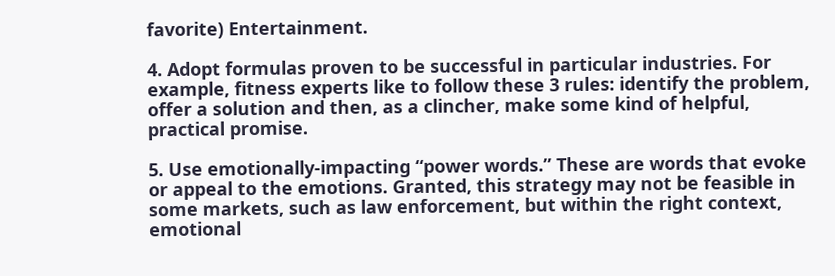favorite) Entertainment.

4. Adopt formulas proven to be successful in particular industries. For example, fitness experts like to follow these 3 rules: identify the problem, offer a solution and then, as a clincher, make some kind of helpful, practical promise.

5. Use emotionally-impacting “power words.” These are words that evoke or appeal to the emotions. Granted, this strategy may not be feasible in some markets, such as law enforcement, but within the right context, emotional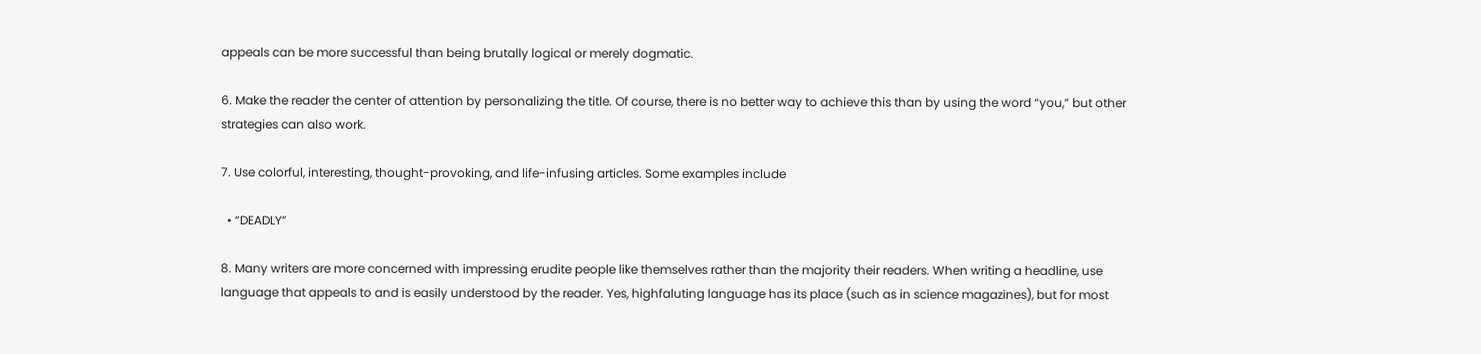appeals can be more successful than being brutally logical or merely dogmatic.

6. Make the reader the center of attention by personalizing the title. Of course, there is no better way to achieve this than by using the word “you,” but other strategies can also work.

7. Use colorful, interesting, thought-provoking, and life-infusing articles. Some examples include

  • “DEADLY”

8. Many writers are more concerned with impressing erudite people like themselves rather than the majority their readers. When writing a headline, use language that appeals to and is easily understood by the reader. Yes, highfaluting language has its place (such as in science magazines), but for most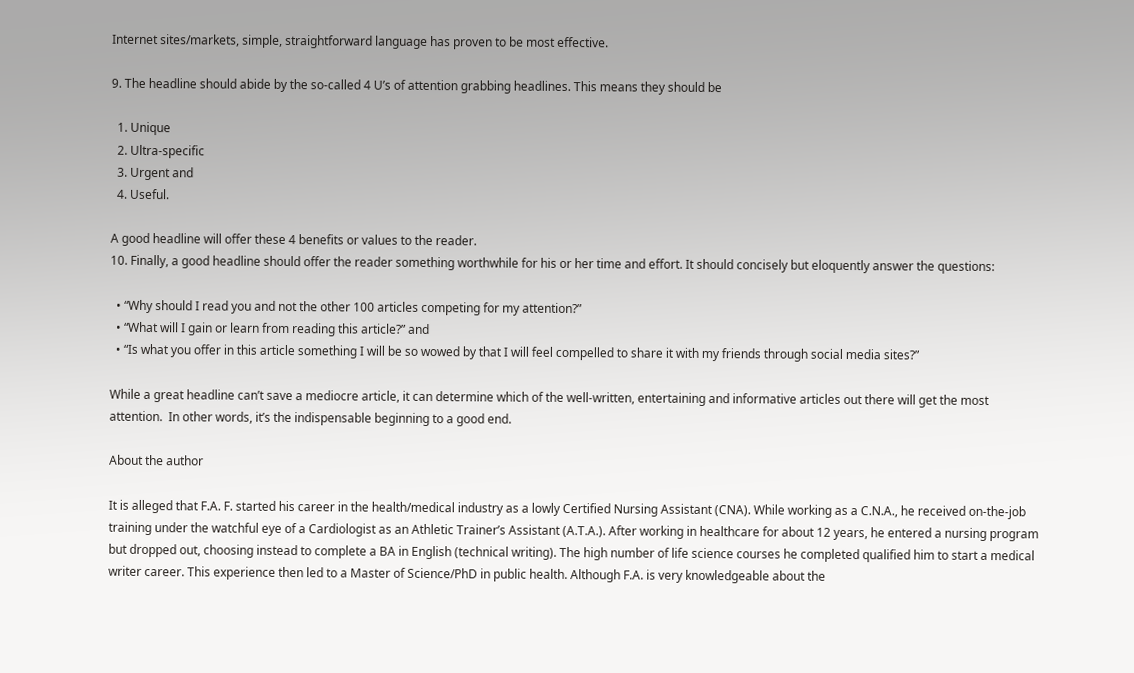Internet sites/markets, simple, straightforward language has proven to be most effective.

9. The headline should abide by the so-called 4 U’s of attention grabbing headlines. This means they should be

  1. Unique
  2. Ultra-specific
  3. Urgent and
  4. Useful.

A good headline will offer these 4 benefits or values to the reader.
10. Finally, a good headline should offer the reader something worthwhile for his or her time and effort. It should concisely but eloquently answer the questions:

  • “Why should I read you and not the other 100 articles competing for my attention?”
  • “What will I gain or learn from reading this article?” and
  • “Is what you offer in this article something I will be so wowed by that I will feel compelled to share it with my friends through social media sites?”

While a great headline can’t save a mediocre article, it can determine which of the well-written, entertaining and informative articles out there will get the most attention.  In other words, it’s the indispensable beginning to a good end.

About the author

It is alleged that F.A. F. started his career in the health/medical industry as a lowly Certified Nursing Assistant (CNA). While working as a C.N.A., he received on-the-job training under the watchful eye of a Cardiologist as an Athletic Trainer’s Assistant (A.T.A.). After working in healthcare for about 12 years, he entered a nursing program but dropped out, choosing instead to complete a BA in English (technical writing). The high number of life science courses he completed qualified him to start a medical writer career. This experience then led to a Master of Science/PhD in public health. Although F.A. is very knowledgeable about the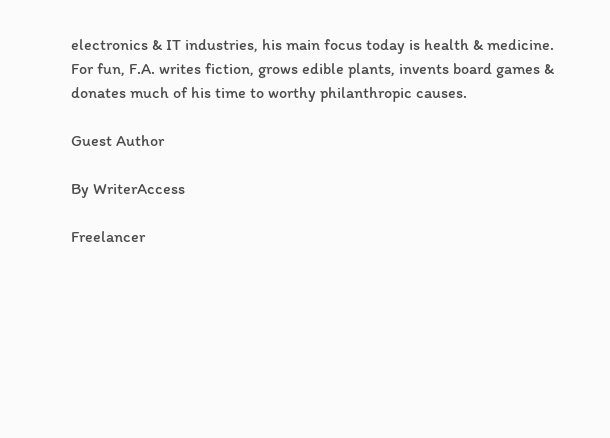electronics & IT industries, his main focus today is health & medicine. For fun, F.A. writes fiction, grows edible plants, invents board games & donates much of his time to worthy philanthropic causes.

Guest Author

By WriterAccess

Freelancer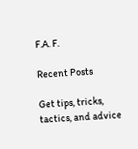F.A. F.

Recent Posts

Get tips, tricks, tactics, and advice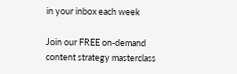in your inbox each week

Join our FREE on-demand content strategy masterclass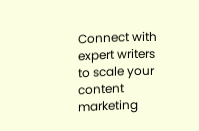Connect with expert writers to scale your content marketing